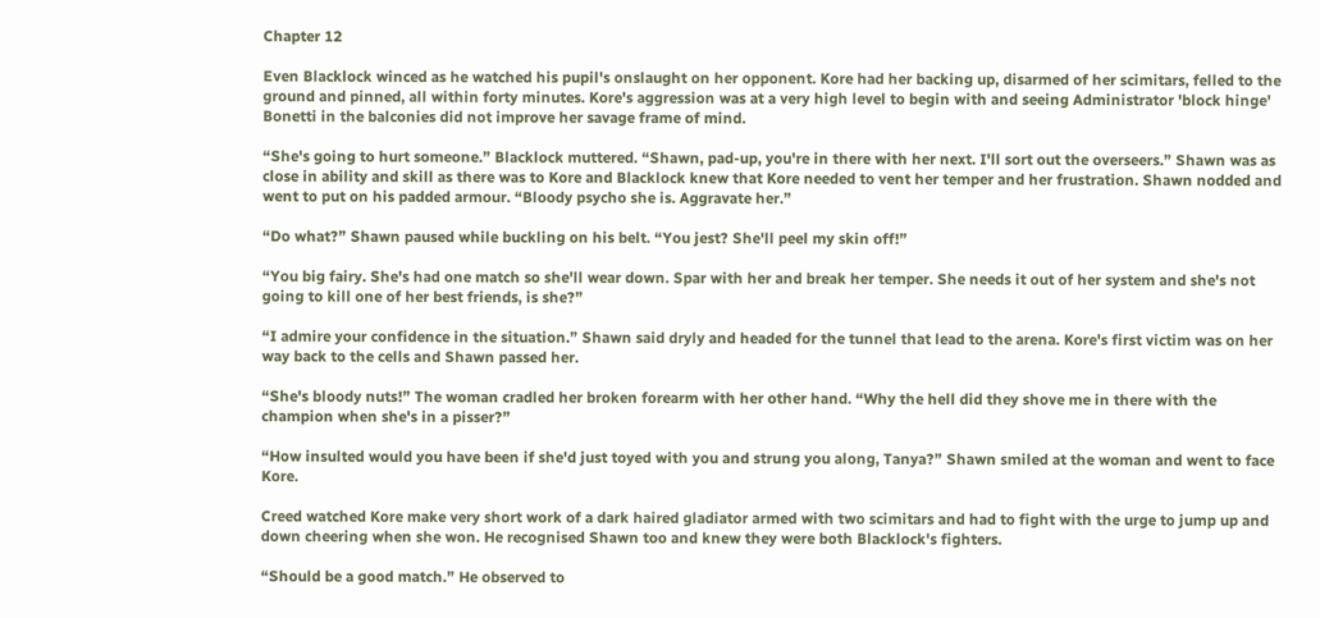Chapter 12

Even Blacklock winced as he watched his pupil's onslaught on her opponent. Kore had her backing up, disarmed of her scimitars, felled to the ground and pinned, all within forty minutes. Kore's aggression was at a very high level to begin with and seeing Administrator 'block hinge' Bonetti in the balconies did not improve her savage frame of mind.

“She's going to hurt someone.” Blacklock muttered. “Shawn, pad-up, you're in there with her next. I'll sort out the overseers.” Shawn was as close in ability and skill as there was to Kore and Blacklock knew that Kore needed to vent her temper and her frustration. Shawn nodded and went to put on his padded armour. “Bloody psycho she is. Aggravate her.”

“Do what?” Shawn paused while buckling on his belt. “You jest? She'll peel my skin off!”

“You big fairy. She's had one match so she'll wear down. Spar with her and break her temper. She needs it out of her system and she's not going to kill one of her best friends, is she?”

“I admire your confidence in the situation.” Shawn said dryly and headed for the tunnel that lead to the arena. Kore's first victim was on her way back to the cells and Shawn passed her.

“She's bloody nuts!” The woman cradled her broken forearm with her other hand. “Why the hell did they shove me in there with the champion when she's in a pisser?”

“How insulted would you have been if she'd just toyed with you and strung you along, Tanya?” Shawn smiled at the woman and went to face Kore.

Creed watched Kore make very short work of a dark haired gladiator armed with two scimitars and had to fight with the urge to jump up and down cheering when she won. He recognised Shawn too and knew they were both Blacklock's fighters.

“Should be a good match.” He observed to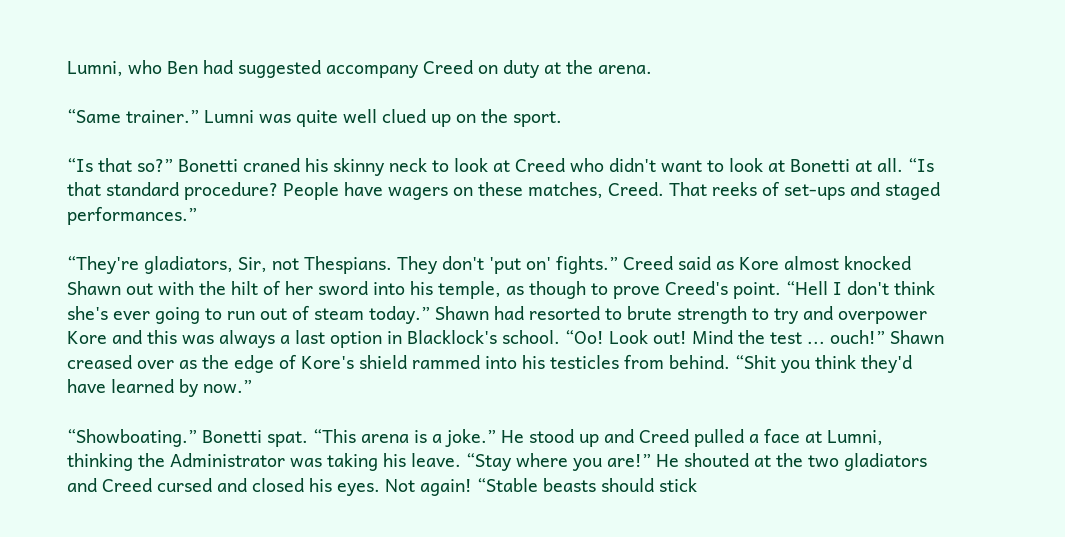Lumni, who Ben had suggested accompany Creed on duty at the arena.

“Same trainer.” Lumni was quite well clued up on the sport.

“Is that so?” Bonetti craned his skinny neck to look at Creed who didn't want to look at Bonetti at all. “Is that standard procedure? People have wagers on these matches, Creed. That reeks of set-ups and staged performances.”

“They're gladiators, Sir, not Thespians. They don't 'put on' fights.” Creed said as Kore almost knocked Shawn out with the hilt of her sword into his temple, as though to prove Creed's point. “Hell I don't think she's ever going to run out of steam today.” Shawn had resorted to brute strength to try and overpower Kore and this was always a last option in Blacklock's school. “Oo! Look out! Mind the test ... ouch!” Shawn creased over as the edge of Kore's shield rammed into his testicles from behind. “Shit you think they'd have learned by now.”

“Showboating.” Bonetti spat. “This arena is a joke.” He stood up and Creed pulled a face at Lumni, thinking the Administrator was taking his leave. “Stay where you are!” He shouted at the two gladiators and Creed cursed and closed his eyes. Not again! “Stable beasts should stick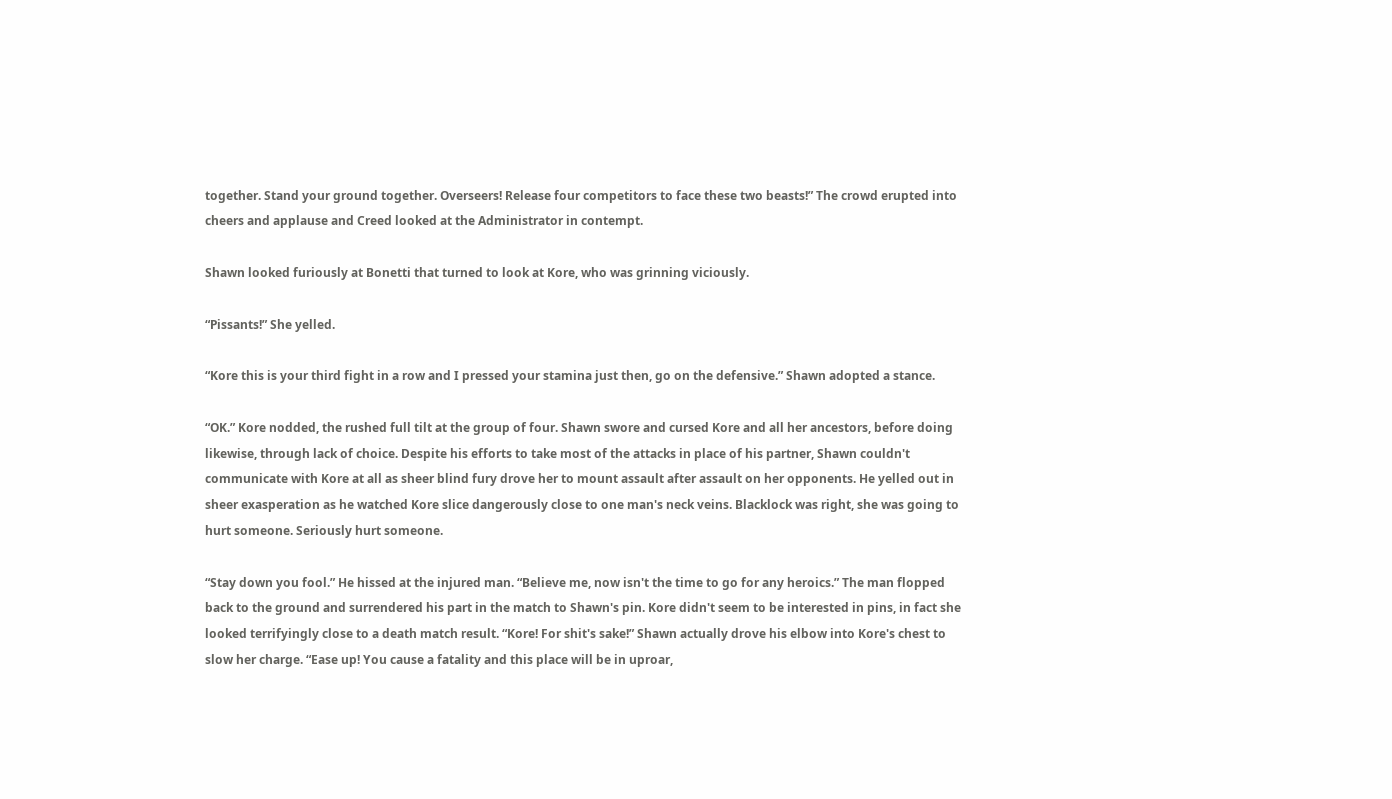together. Stand your ground together. Overseers! Release four competitors to face these two beasts!” The crowd erupted into cheers and applause and Creed looked at the Administrator in contempt.

Shawn looked furiously at Bonetti that turned to look at Kore, who was grinning viciously.

“Pissants!” She yelled.

“Kore this is your third fight in a row and I pressed your stamina just then, go on the defensive.” Shawn adopted a stance.

“OK.” Kore nodded, the rushed full tilt at the group of four. Shawn swore and cursed Kore and all her ancestors, before doing likewise, through lack of choice. Despite his efforts to take most of the attacks in place of his partner, Shawn couldn't communicate with Kore at all as sheer blind fury drove her to mount assault after assault on her opponents. He yelled out in sheer exasperation as he watched Kore slice dangerously close to one man's neck veins. Blacklock was right, she was going to hurt someone. Seriously hurt someone.

“Stay down you fool.” He hissed at the injured man. “Believe me, now isn't the time to go for any heroics.” The man flopped back to the ground and surrendered his part in the match to Shawn's pin. Kore didn't seem to be interested in pins, in fact she looked terrifyingly close to a death match result. “Kore! For shit's sake!” Shawn actually drove his elbow into Kore's chest to slow her charge. “Ease up! You cause a fatality and this place will be in uproar,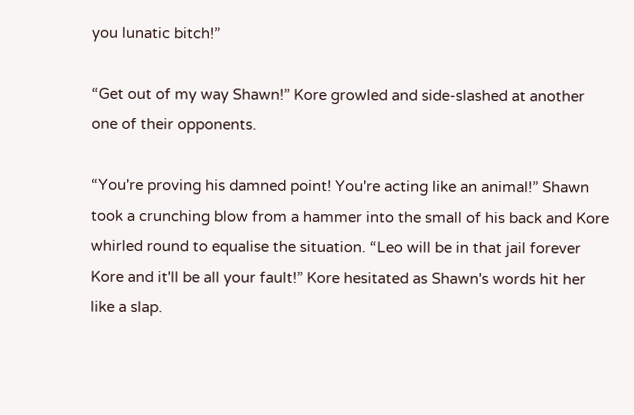you lunatic bitch!”

“Get out of my way Shawn!” Kore growled and side-slashed at another one of their opponents.

“You're proving his damned point! You're acting like an animal!” Shawn took a crunching blow from a hammer into the small of his back and Kore whirled round to equalise the situation. “Leo will be in that jail forever Kore and it'll be all your fault!” Kore hesitated as Shawn's words hit her like a slap.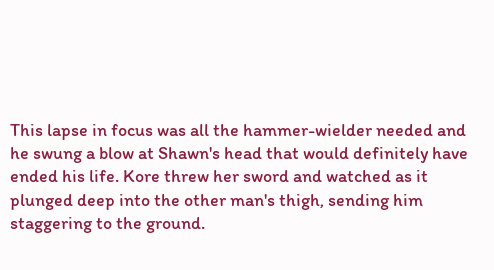This lapse in focus was all the hammer-wielder needed and he swung a blow at Shawn's head that would definitely have ended his life. Kore threw her sword and watched as it plunged deep into the other man's thigh, sending him staggering to the ground.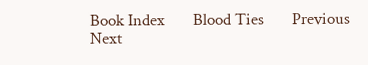Book Index       Blood Ties       Previous       Next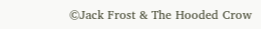©Jack Frost & The Hooded Crow